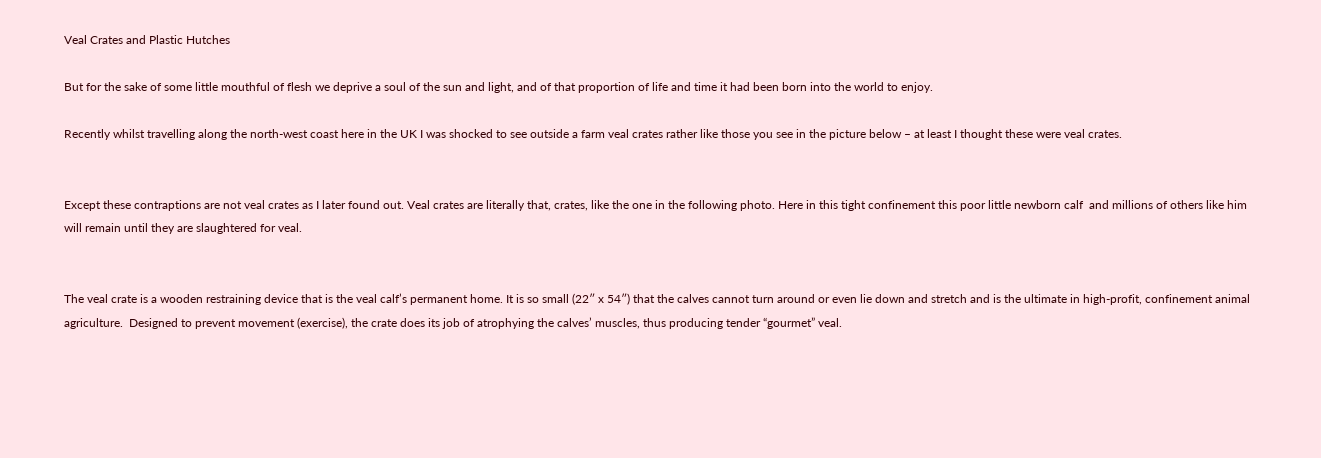Veal Crates and Plastic Hutches

But for the sake of some little mouthful of flesh we deprive a soul of the sun and light, and of that proportion of life and time it had been born into the world to enjoy.

Recently whilst travelling along the north-west coast here in the UK I was shocked to see outside a farm veal crates rather like those you see in the picture below – at least I thought these were veal crates.


Except these contraptions are not veal crates as I later found out. Veal crates are literally that, crates, like the one in the following photo. Here in this tight confinement this poor little newborn calf  and millions of others like him will remain until they are slaughtered for veal.


The veal crate is a wooden restraining device that is the veal calf’s permanent home. It is so small (22″ x 54″) that the calves cannot turn around or even lie down and stretch and is the ultimate in high-profit, confinement animal agriculture.  Designed to prevent movement (exercise), the crate does its job of atrophying the calves’ muscles, thus producing tender “gourmet” veal.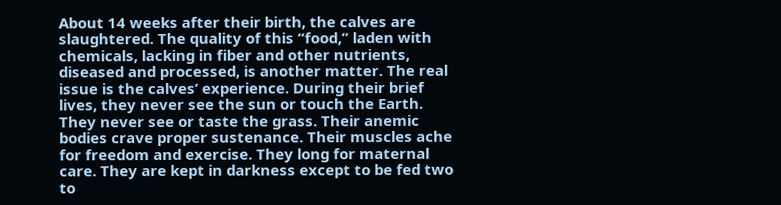About 14 weeks after their birth, the calves are slaughtered. The quality of this “food,” laden with chemicals, lacking in fiber and other nutrients, diseased and processed, is another matter. The real issue is the calves’ experience. During their brief lives, they never see the sun or touch the Earth. They never see or taste the grass. Their anemic bodies crave proper sustenance. Their muscles ache for freedom and exercise. They long for maternal care. They are kept in darkness except to be fed two to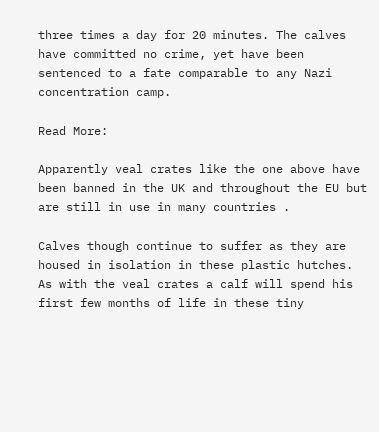three times a day for 20 minutes. The calves have committed no crime, yet have been sentenced to a fate comparable to any Nazi concentration camp.

Read More:

Apparently veal crates like the one above have been banned in the UK and throughout the EU but are still in use in many countries .

Calves though continue to suffer as they are housed in isolation in these plastic hutches. As with the veal crates a calf will spend his first few months of life in these tiny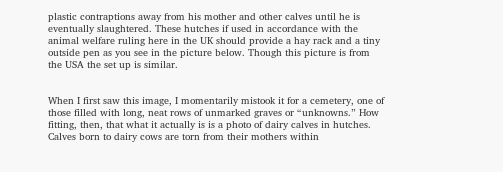plastic contraptions away from his mother and other calves until he is eventually slaughtered. These hutches if used in accordance with the animal welfare ruling here in the UK should provide a hay rack and a tiny outside pen as you see in the picture below. Though this picture is from the USA the set up is similar.


When I first saw this image, I momentarily mistook it for a cemetery, one of those filled with long, neat rows of unmarked graves or “unknowns.” How fitting, then, that what it actually is is a photo of dairy calves in hutches. Calves born to dairy cows are torn from their mothers within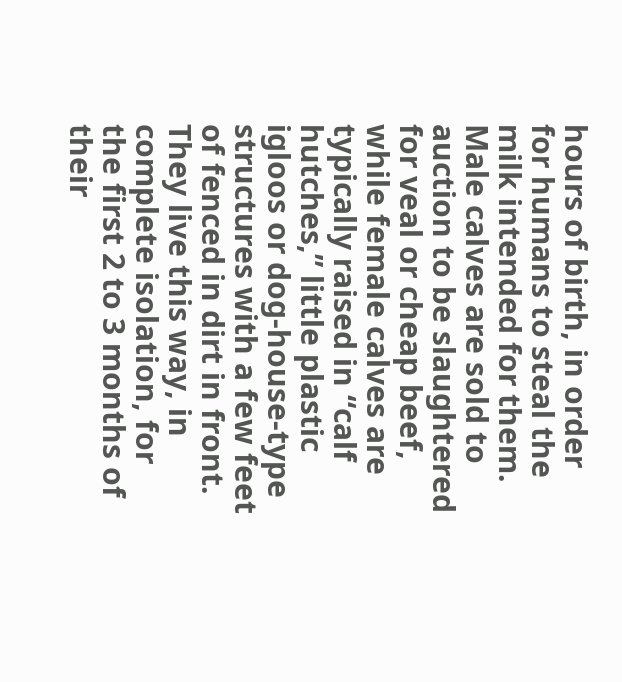hours of birth, in order for humans to steal the milk intended for them. Male calves are sold to auction to be slaughtered for veal or cheap beef, while female calves are typically raised in “calf hutches,” little plastic igloos or dog-house-type structures with a few feet of fenced in dirt in front. They live this way, in complete isolation, for the first 2 to 3 months of their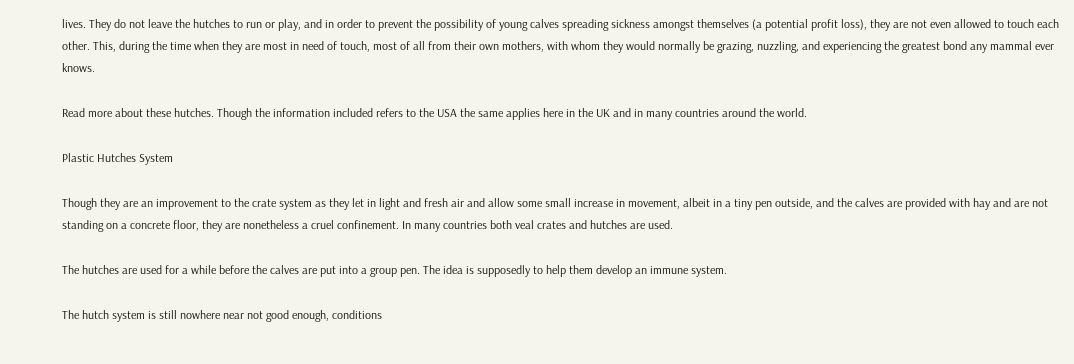lives. They do not leave the hutches to run or play, and in order to prevent the possibility of young calves spreading sickness amongst themselves (a potential profit loss), they are not even allowed to touch each other. This, during the time when they are most in need of touch, most of all from their own mothers, with whom they would normally be grazing, nuzzling, and experiencing the greatest bond any mammal ever knows.

Read more about these hutches. Though the information included refers to the USA the same applies here in the UK and in many countries around the world.

Plastic Hutches System

Though they are an improvement to the crate system as they let in light and fresh air and allow some small increase in movement, albeit in a tiny pen outside, and the calves are provided with hay and are not standing on a concrete floor, they are nonetheless a cruel confinement. In many countries both veal crates and hutches are used.

The hutches are used for a while before the calves are put into a group pen. The idea is supposedly to help them develop an immune system.

The hutch system is still nowhere near not good enough, conditions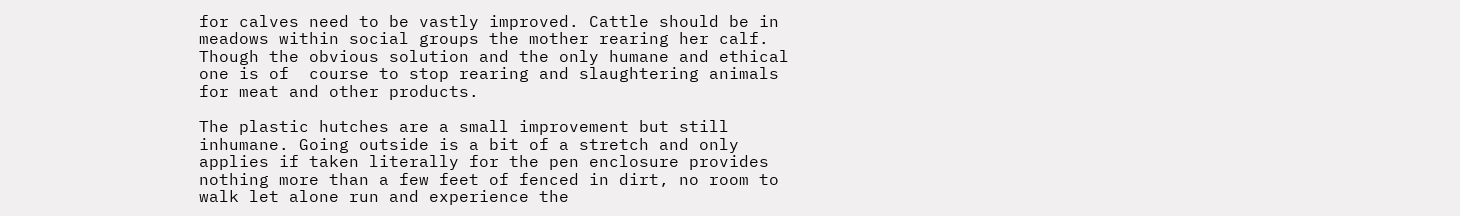for calves need to be vastly improved. Cattle should be in meadows within social groups the mother rearing her calf. Though the obvious solution and the only humane and ethical one is of  course to stop rearing and slaughtering animals for meat and other products.

The plastic hutches are a small improvement but still inhumane. Going outside is a bit of a stretch and only applies if taken literally for the pen enclosure provides nothing more than a few feet of fenced in dirt, no room to walk let alone run and experience the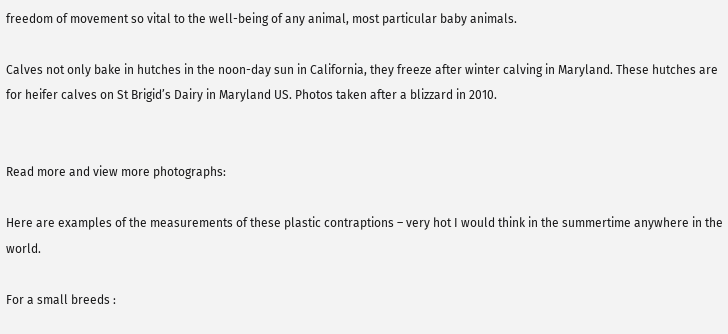freedom of movement so vital to the well-being of any animal, most particular baby animals.

Calves not only bake in hutches in the noon-day sun in California, they freeze after winter calving in Maryland. These hutches are for heifer calves on St Brigid’s Dairy in Maryland US. Photos taken after a blizzard in 2010.


Read more and view more photographs:

Here are examples of the measurements of these plastic contraptions – very hot I would think in the summertime anywhere in the world.

For a small breeds :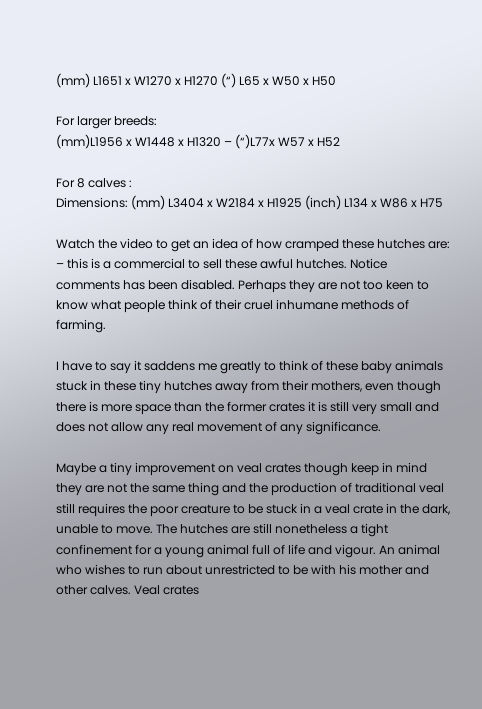(mm) L1651 x W1270 x H1270 (“) L65 x W50 x H50

For larger breeds:
(mm)L1956 x W1448 x H1320 – (“)L77x W57 x H52

For 8 calves :
Dimensions: (mm) L3404 x W2184 x H1925 (inch) L134 x W86 x H75

Watch the video to get an idea of how cramped these hutches are: – this is a commercial to sell these awful hutches. Notice comments has been disabled. Perhaps they are not too keen to know what people think of their cruel inhumane methods of farming.

I have to say it saddens me greatly to think of these baby animals stuck in these tiny hutches away from their mothers, even though there is more space than the former crates it is still very small and does not allow any real movement of any significance.

Maybe a tiny improvement on veal crates though keep in mind they are not the same thing and the production of traditional veal still requires the poor creature to be stuck in a veal crate in the dark, unable to move. The hutches are still nonetheless a tight confinement for a young animal full of life and vigour. An animal who wishes to run about unrestricted to be with his mother and other calves. Veal crates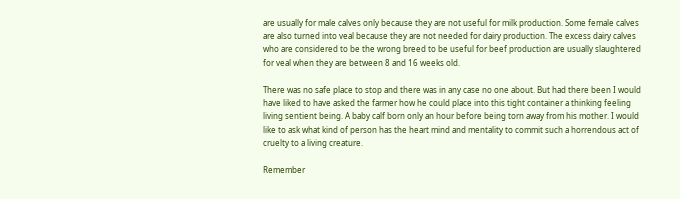are usually for male calves only because they are not useful for milk production. Some female calves are also turned into veal because they are not needed for dairy production. The excess dairy calves who are considered to be the wrong breed to be useful for beef production are usually slaughtered for veal when they are between 8 and 16 weeks old.

There was no safe place to stop and there was in any case no one about. But had there been I would have liked to have asked the farmer how he could place into this tight container a thinking feeling living sentient being. A baby calf born only an hour before being torn away from his mother. I would like to ask what kind of person has the heart mind and mentality to commit such a horrendous act of cruelty to a living creature.

Remember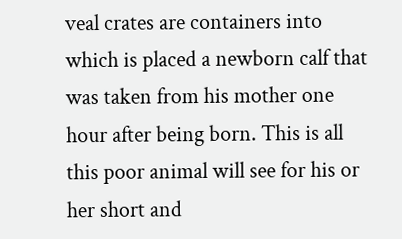veal crates are containers into which is placed a newborn calf that was taken from his mother one hour after being born. This is all this poor animal will see for his or her short and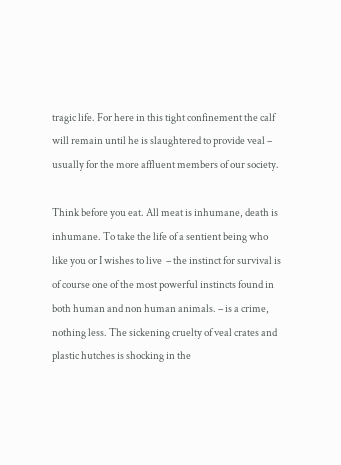tragic life. For here in this tight confinement the calf will remain until he is slaughtered to provide veal – usually for the more affluent members of our society.

Think before you eat. All meat is inhumane, death is inhumane. To take the life of a sentient being who like you or I wishes to live  – the instinct for survival is of course one of the most powerful instincts found in both human and non human animals. – is a crime, nothing less. The sickening cruelty of veal crates and plastic hutches is shocking in the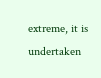extreme, it is undertaken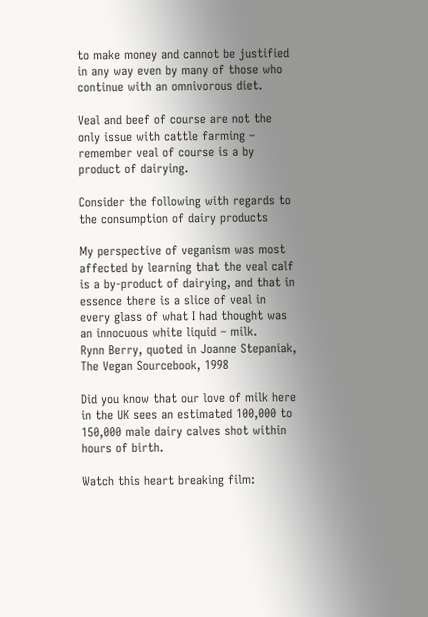to make money and cannot be justified in any way even by many of those who continue with an omnivorous diet.

Veal and beef of course are not the only issue with cattle farming – remember veal of course is a by product of dairying.

Consider the following with regards to the consumption of dairy products

My perspective of veganism was most affected by learning that the veal calf is a by-product of dairying, and that in essence there is a slice of veal in every glass of what I had thought was an innocuous white liquid – milk.
Rynn Berry, quoted in Joanne Stepaniak, The Vegan Sourcebook, 1998

Did you know that our love of milk here in the UK sees an estimated 100,000 to 150,000 male dairy calves shot within hours of birth.

Watch this heart breaking film: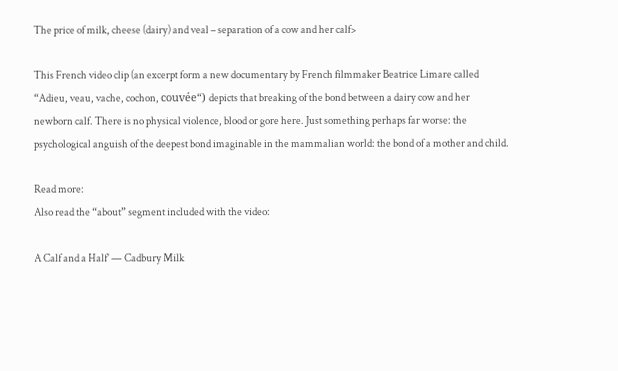The price of milk, cheese (dairy) and veal – separation of a cow and her calf>

This French video clip (an excerpt form a new documentary by French filmmaker Beatrice Limare called “Adieu, veau, vache, cochon, couvée“) depicts that breaking of the bond between a dairy cow and her newborn calf. There is no physical violence, blood or gore here. Just something perhaps far worse: the psychological anguish of the deepest bond imaginable in the mammalian world: the bond of a mother and child.

Read more:
Also read the “about” segment included with the video:

A Calf and a Half’ — Cadbury Milk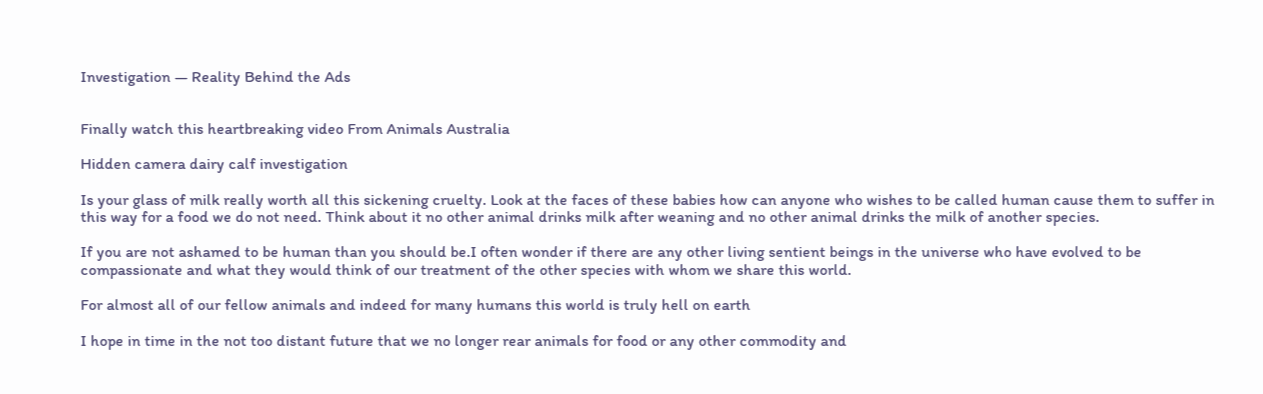Investigation — Reality Behind the Ads


Finally watch this heartbreaking video From Animals Australia

Hidden camera dairy calf investigation

Is your glass of milk really worth all this sickening cruelty. Look at the faces of these babies how can anyone who wishes to be called human cause them to suffer in this way for a food we do not need. Think about it no other animal drinks milk after weaning and no other animal drinks the milk of another species.

If you are not ashamed to be human than you should be.I often wonder if there are any other living sentient beings in the universe who have evolved to be compassionate and what they would think of our treatment of the other species with whom we share this world.

For almost all of our fellow animals and indeed for many humans this world is truly hell on earth

I hope in time in the not too distant future that we no longer rear animals for food or any other commodity and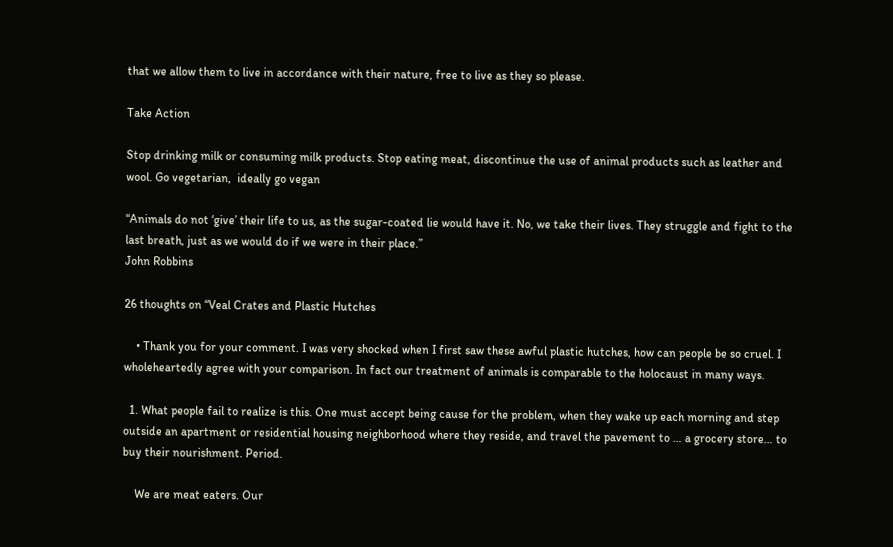that we allow them to live in accordance with their nature, free to live as they so please.

Take Action

Stop drinking milk or consuming milk products. Stop eating meat, discontinue the use of animal products such as leather and wool. Go vegetarian,  ideally go vegan

“Animals do not ‘give’ their life to us, as the sugar-coated lie would have it. No, we take their lives. They struggle and fight to the last breath, just as we would do if we were in their place.”
John Robbins

26 thoughts on “Veal Crates and Plastic Hutches

    • Thank you for your comment. I was very shocked when I first saw these awful plastic hutches, how can people be so cruel. I wholeheartedly agree with your comparison. In fact our treatment of animals is comparable to the holocaust in many ways.

  1. What people fail to realize is this. One must accept being cause for the problem, when they wake up each morning and step outside an apartment or residential housing neighborhood where they reside, and travel the pavement to … a grocery store… to buy their nourishment. Period.

    We are meat eaters. Our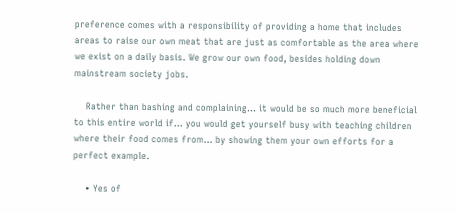preference comes with a responsibility of providing a home that includes areas to raise our own meat that are just as comfortable as the area where we exist on a daily basis. We grow our own food, besides holding down mainstream society jobs.

    Rather than bashing and complaining… it would be so much more beneficial to this entire world if… you would get yourself busy with teaching children where their food comes from… by showing them your own efforts for a perfect example.

    • Yes of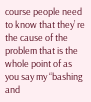course people need to know that they’ re the cause of the problem that is the whole point of as you say my “bashing and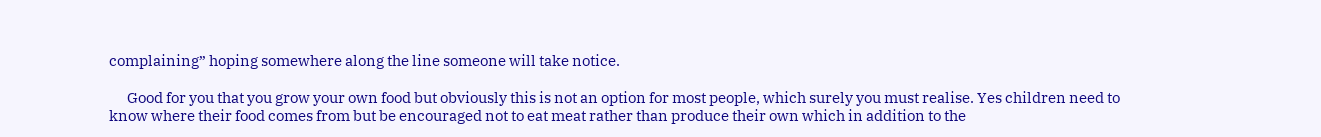complaining” hoping somewhere along the line someone will take notice.

      Good for you that you grow your own food but obviously this is not an option for most people, which surely you must realise. Yes children need to know where their food comes from but be encouraged not to eat meat rather than produce their own which in addition to the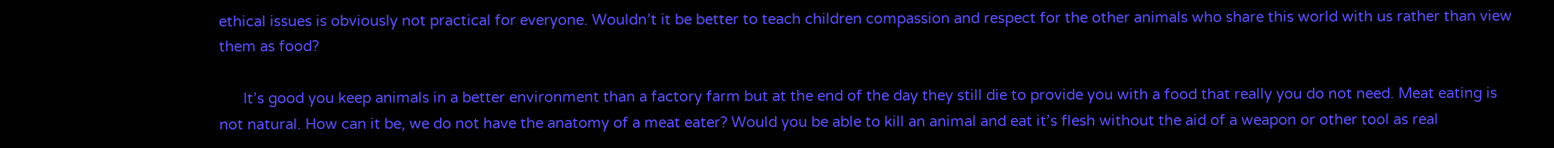ethical issues is obviously not practical for everyone. Wouldn’t it be better to teach children compassion and respect for the other animals who share this world with us rather than view them as food?

      It’s good you keep animals in a better environment than a factory farm but at the end of the day they still die to provide you with a food that really you do not need. Meat eating is not natural. How can it be, we do not have the anatomy of a meat eater? Would you be able to kill an animal and eat it’s flesh without the aid of a weapon or other tool as real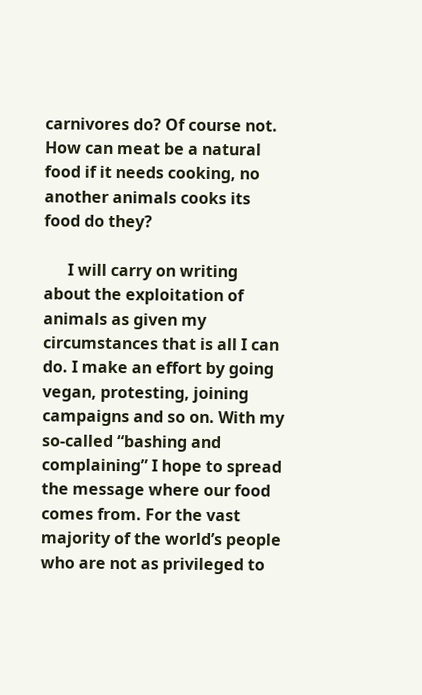carnivores do? Of course not. How can meat be a natural food if it needs cooking, no another animals cooks its food do they?

      I will carry on writing about the exploitation of animals as given my circumstances that is all I can do. I make an effort by going vegan, protesting, joining campaigns and so on. With my so-called “bashing and complaining” I hope to spread the message where our food comes from. For the vast majority of the world’s people who are not as privileged to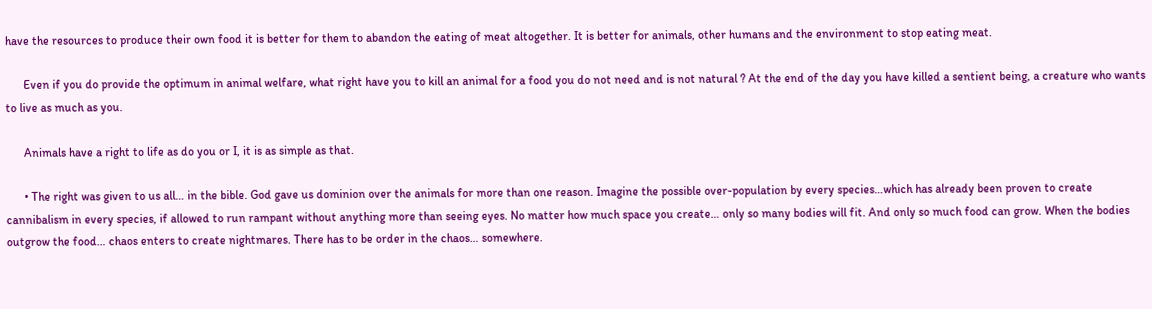have the resources to produce their own food it is better for them to abandon the eating of meat altogether. It is better for animals, other humans and the environment to stop eating meat.

      Even if you do provide the optimum in animal welfare, what right have you to kill an animal for a food you do not need and is not natural ? At the end of the day you have killed a sentient being, a creature who wants to live as much as you.

      Animals have a right to life as do you or I, it is as simple as that.

      • The right was given to us all… in the bible. God gave us dominion over the animals for more than one reason. Imagine the possible over-population by every species…which has already been proven to create cannibalism in every species, if allowed to run rampant without anything more than seeing eyes. No matter how much space you create… only so many bodies will fit. And only so much food can grow. When the bodies outgrow the food… chaos enters to create nightmares. There has to be order in the chaos… somewhere.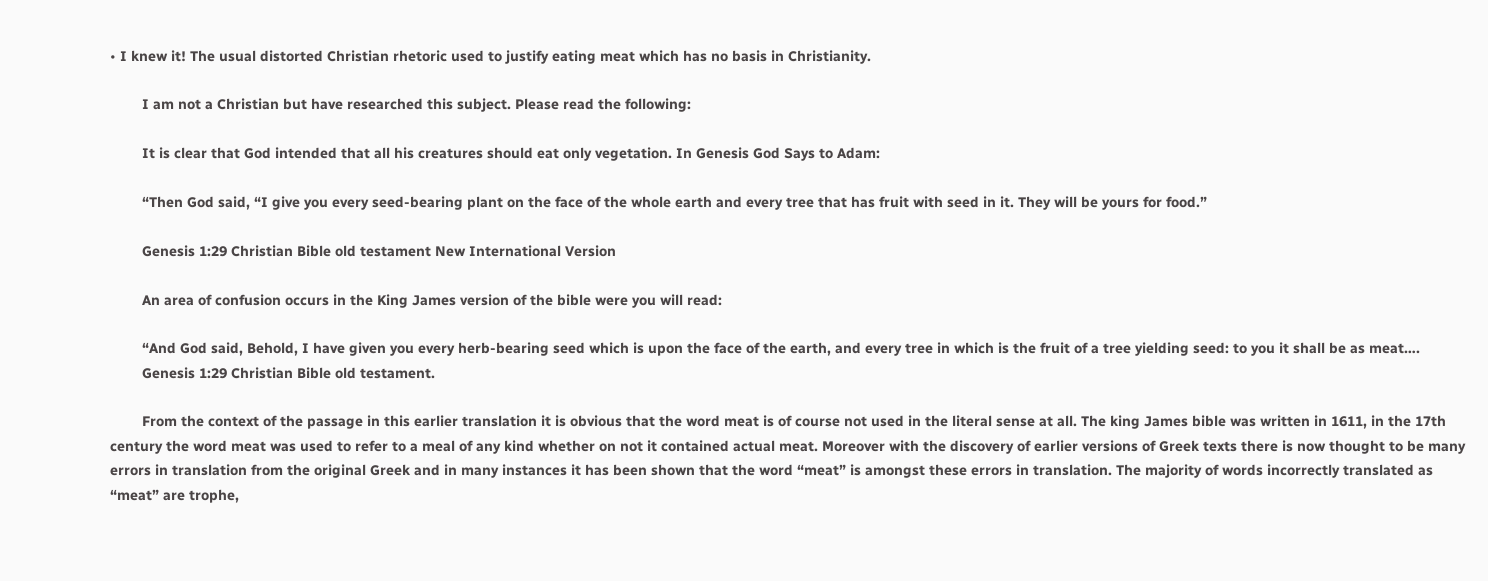• I knew it! The usual distorted Christian rhetoric used to justify eating meat which has no basis in Christianity.

        I am not a Christian but have researched this subject. Please read the following:

        It is clear that God intended that all his creatures should eat only vegetation. In Genesis God Says to Adam:

        “Then God said, “I give you every seed-bearing plant on the face of the whole earth and every tree that has fruit with seed in it. They will be yours for food.”

        Genesis 1:29 Christian Bible old testament New International Version

        An area of confusion occurs in the King James version of the bible were you will read:

        “And God said, Behold, I have given you every herb-bearing seed which is upon the face of the earth, and every tree in which is the fruit of a tree yielding seed: to you it shall be as meat….
        Genesis 1:29 Christian Bible old testament.

        From the context of the passage in this earlier translation it is obvious that the word meat is of course not used in the literal sense at all. The king James bible was written in 1611, in the 17th century the word meat was used to refer to a meal of any kind whether on not it contained actual meat. Moreover with the discovery of earlier versions of Greek texts there is now thought to be many errors in translation from the original Greek and in many instances it has been shown that the word “meat” is amongst these errors in translation. The majority of words incorrectly translated as “meat” are trophe,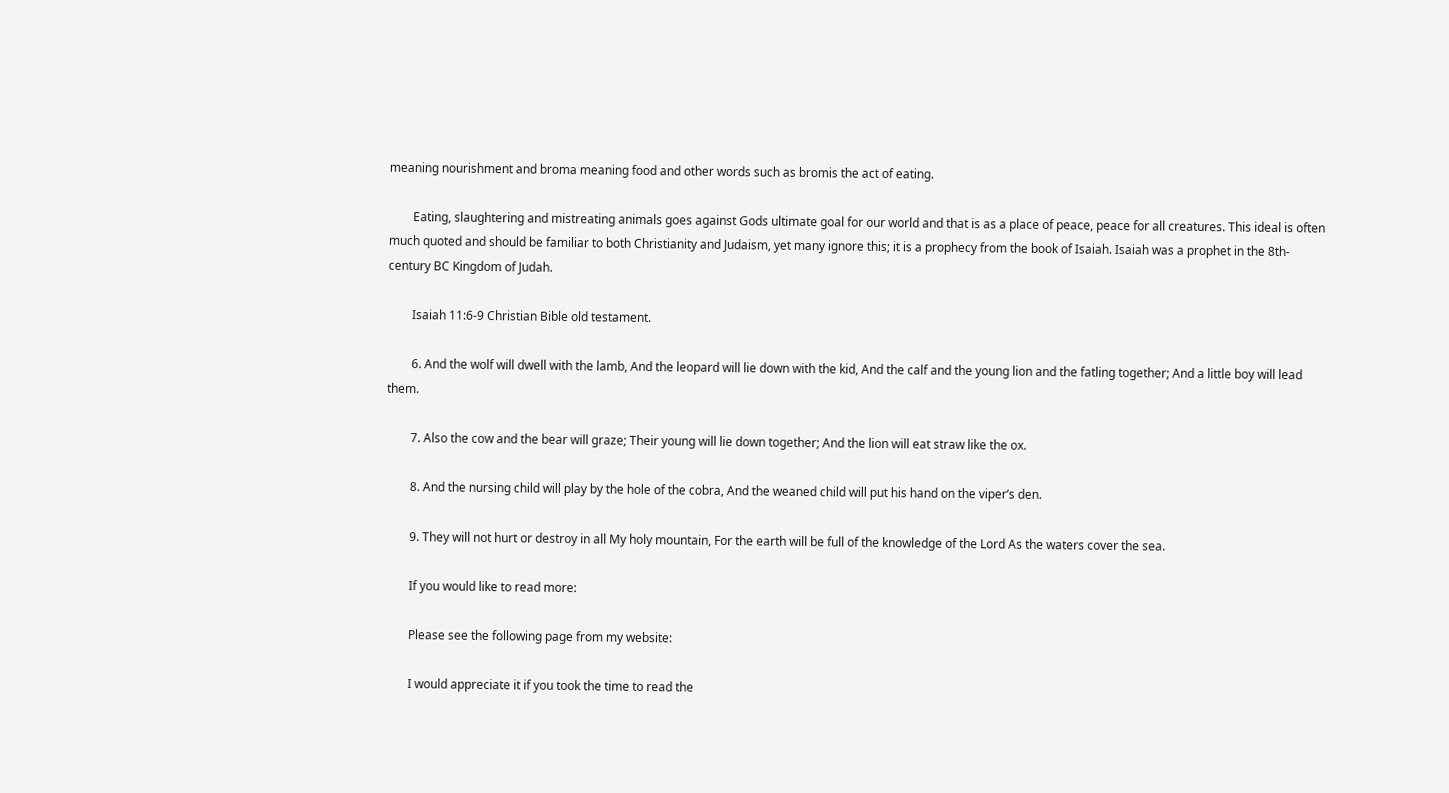meaning nourishment and broma meaning food and other words such as bromis the act of eating.

        Eating, slaughtering and mistreating animals goes against Gods ultimate goal for our world and that is as a place of peace, peace for all creatures. This ideal is often much quoted and should be familiar to both Christianity and Judaism, yet many ignore this; it is a prophecy from the book of Isaiah. Isaiah was a prophet in the 8th-century BC Kingdom of Judah.

        Isaiah 11:6-9 Christian Bible old testament.

        6. And the wolf will dwell with the lamb, And the leopard will lie down with the kid, And the calf and the young lion and the fatling together; And a little boy will lead them.

        7. Also the cow and the bear will graze; Their young will lie down together; And the lion will eat straw like the ox.

        8. And the nursing child will play by the hole of the cobra, And the weaned child will put his hand on the viper’s den.

        9. They will not hurt or destroy in all My holy mountain, For the earth will be full of the knowledge of the Lord As the waters cover the sea.

        If you would like to read more:

        Please see the following page from my website:

        I would appreciate it if you took the time to read the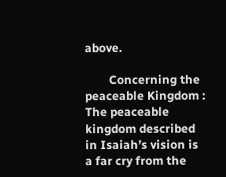above.

        Concerning the peaceable Kingdom : The peaceable kingdom described in Isaiah’s vision is a far cry from the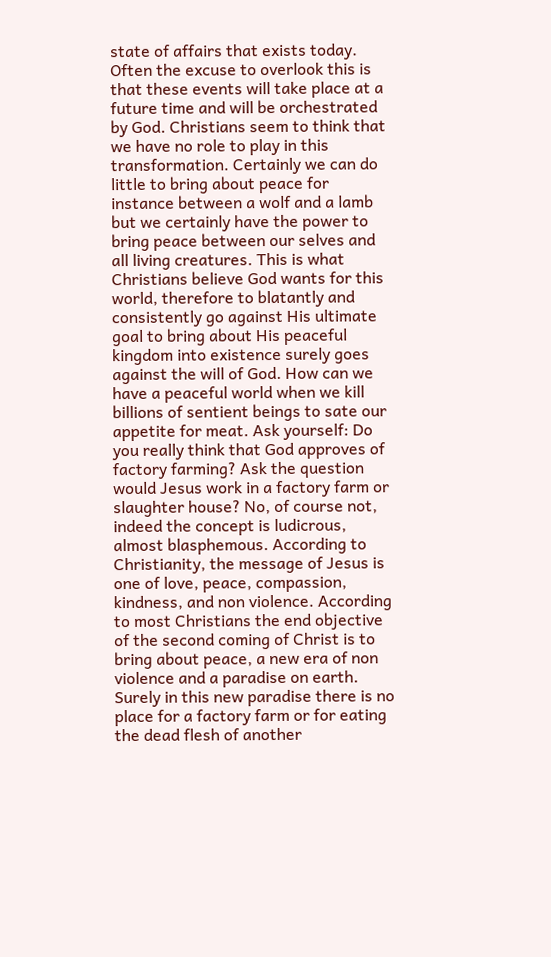state of affairs that exists today. Often the excuse to overlook this is that these events will take place at a future time and will be orchestrated by God. Christians seem to think that we have no role to play in this transformation. Certainly we can do little to bring about peace for instance between a wolf and a lamb but we certainly have the power to bring peace between our selves and all living creatures. This is what Christians believe God wants for this world, therefore to blatantly and consistently go against His ultimate goal to bring about His peaceful kingdom into existence surely goes against the will of God. How can we have a peaceful world when we kill billions of sentient beings to sate our appetite for meat. Ask yourself: Do you really think that God approves of factory farming? Ask the question would Jesus work in a factory farm or slaughter house? No, of course not, indeed the concept is ludicrous, almost blasphemous. According to Christianity, the message of Jesus is one of love, peace, compassion, kindness, and non violence. According to most Christians the end objective of the second coming of Christ is to bring about peace, a new era of non violence and a paradise on earth. Surely in this new paradise there is no place for a factory farm or for eating the dead flesh of another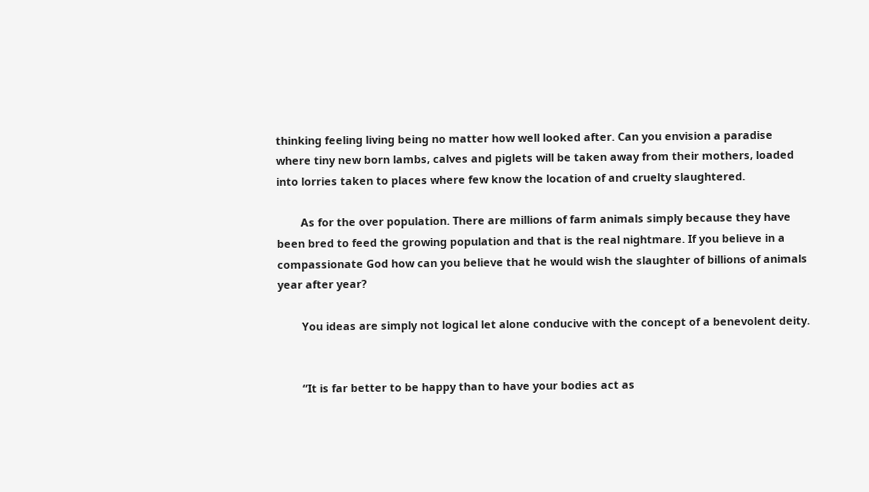thinking feeling living being no matter how well looked after. Can you envision a paradise where tiny new born lambs, calves and piglets will be taken away from their mothers, loaded into lorries taken to places where few know the location of and cruelty slaughtered.

        As for the over population. There are millions of farm animals simply because they have been bred to feed the growing population and that is the real nightmare. If you believe in a compassionate God how can you believe that he would wish the slaughter of billions of animals year after year?

        You ideas are simply not logical let alone conducive with the concept of a benevolent deity.


        “It is far better to be happy than to have your bodies act as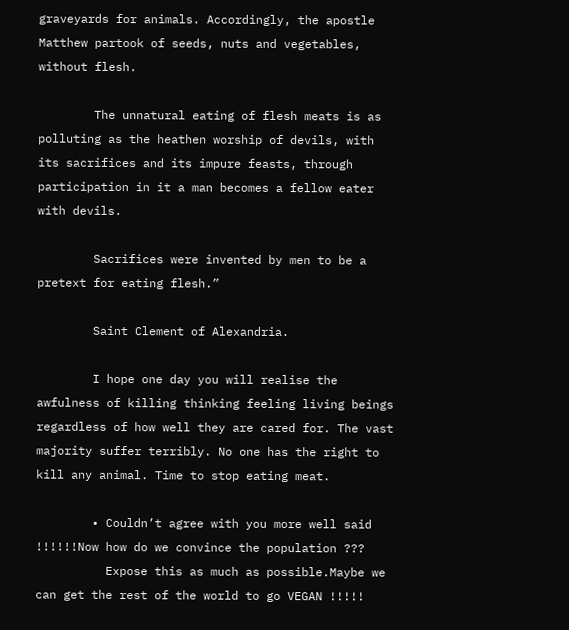graveyards for animals. Accordingly, the apostle Matthew partook of seeds, nuts and vegetables, without flesh.

        The unnatural eating of flesh meats is as polluting as the heathen worship of devils, with its sacrifices and its impure feasts, through participation in it a man becomes a fellow eater with devils.

        Sacrifices were invented by men to be a pretext for eating flesh.”

        Saint Clement of Alexandria.

        I hope one day you will realise the awfulness of killing thinking feeling living beings regardless of how well they are cared for. The vast majority suffer terribly. No one has the right to kill any animal. Time to stop eating meat.

        • Couldn’t agree with you more well said !!!!!!Now how do we convince the population ???
          Expose this as much as possible.Maybe we can get the rest of the world to go VEGAN !!!!!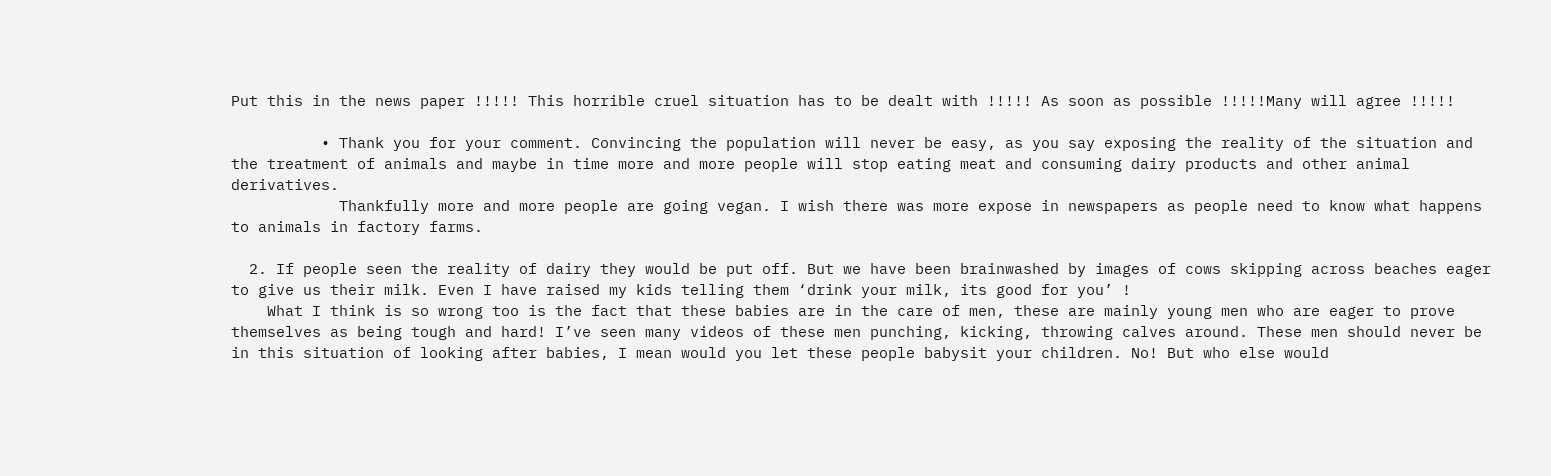Put this in the news paper !!!!! This horrible cruel situation has to be dealt with !!!!! As soon as possible !!!!!Many will agree !!!!!

          • Thank you for your comment. Convincing the population will never be easy, as you say exposing the reality of the situation and the treatment of animals and maybe in time more and more people will stop eating meat and consuming dairy products and other animal derivatives.
            Thankfully more and more people are going vegan. I wish there was more expose in newspapers as people need to know what happens to animals in factory farms.

  2. If people seen the reality of dairy they would be put off. But we have been brainwashed by images of cows skipping across beaches eager to give us their milk. Even I have raised my kids telling them ‘drink your milk, its good for you’ !
    What I think is so wrong too is the fact that these babies are in the care of men, these are mainly young men who are eager to prove themselves as being tough and hard! I’ve seen many videos of these men punching, kicking, throwing calves around. These men should never be in this situation of looking after babies, I mean would you let these people babysit your children. No! But who else would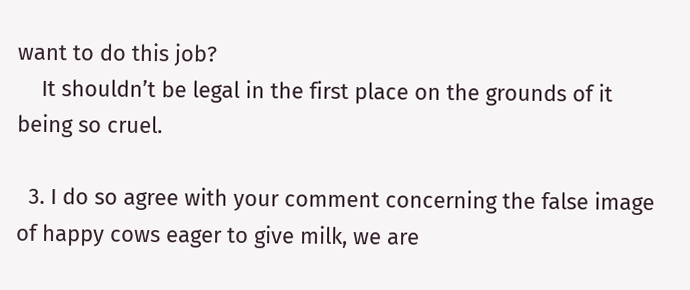want to do this job?
    It shouldn’t be legal in the first place on the grounds of it being so cruel.

  3. I do so agree with your comment concerning the false image of happy cows eager to give milk, we are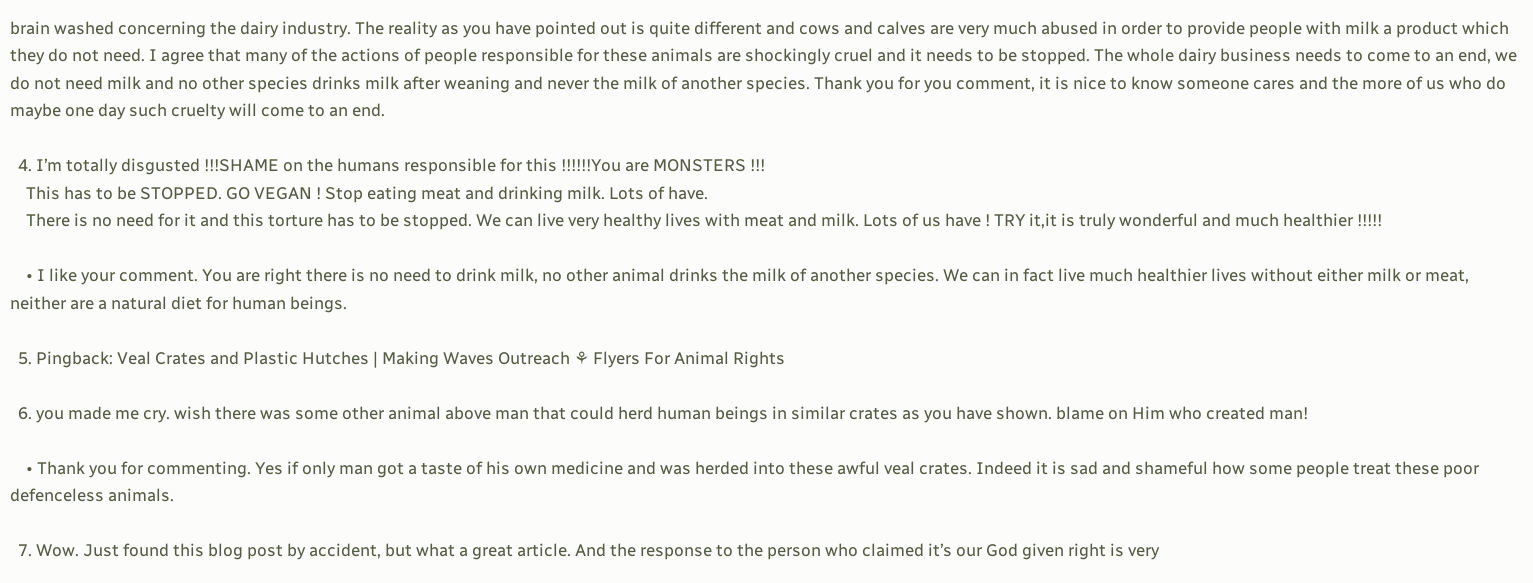brain washed concerning the dairy industry. The reality as you have pointed out is quite different and cows and calves are very much abused in order to provide people with milk a product which they do not need. I agree that many of the actions of people responsible for these animals are shockingly cruel and it needs to be stopped. The whole dairy business needs to come to an end, we do not need milk and no other species drinks milk after weaning and never the milk of another species. Thank you for you comment, it is nice to know someone cares and the more of us who do maybe one day such cruelty will come to an end.

  4. I’m totally disgusted !!!SHAME on the humans responsible for this !!!!!!You are MONSTERS !!!
    This has to be STOPPED. GO VEGAN ! Stop eating meat and drinking milk. Lots of have.
    There is no need for it and this torture has to be stopped. We can live very healthy lives with meat and milk. Lots of us have ! TRY it,it is truly wonderful and much healthier !!!!!

    • I like your comment. You are right there is no need to drink milk, no other animal drinks the milk of another species. We can in fact live much healthier lives without either milk or meat, neither are a natural diet for human beings.

  5. Pingback: Veal Crates and Plastic Hutches | Making Waves Outreach ⚘ Flyers For Animal Rights

  6. you made me cry. wish there was some other animal above man that could herd human beings in similar crates as you have shown. blame on Him who created man!

    • Thank you for commenting. Yes if only man got a taste of his own medicine and was herded into these awful veal crates. Indeed it is sad and shameful how some people treat these poor defenceless animals.

  7. Wow. Just found this blog post by accident, but what a great article. And the response to the person who claimed it’s our God given right is very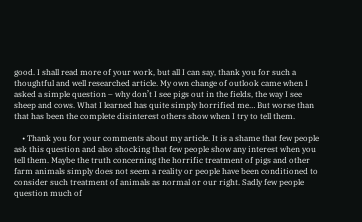good. I shall read more of your work, but all I can say, thank you for such a thoughtful and well researched article. My own change of outlook came when I asked a simple question – why don’t I see pigs out in the fields, the way I see sheep and cows. What I learned has quite simply horrified me… But worse than that has been the complete disinterest others show when I try to tell them.

    • Thank you for your comments about my article. It is a shame that few people ask this question and also shocking that few people show any interest when you tell them. Maybe the truth concerning the horrific treatment of pigs and other farm animals simply does not seem a reality or people have been conditioned to consider such treatment of animals as normal or our right. Sadly few people question much of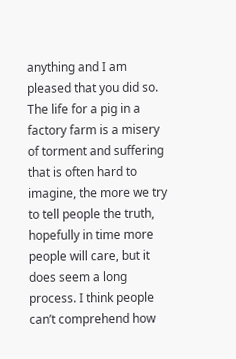anything and I am pleased that you did so. The life for a pig in a factory farm is a misery of torment and suffering that is often hard to imagine, the more we try to tell people the truth, hopefully in time more people will care, but it does seem a long process. I think people can’t comprehend how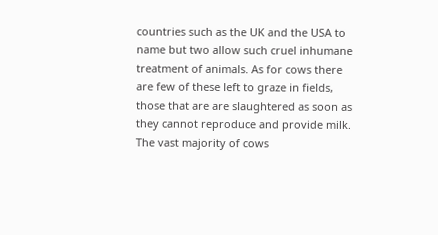countries such as the UK and the USA to name but two allow such cruel inhumane treatment of animals. As for cows there are few of these left to graze in fields, those that are are slaughtered as soon as they cannot reproduce and provide milk. The vast majority of cows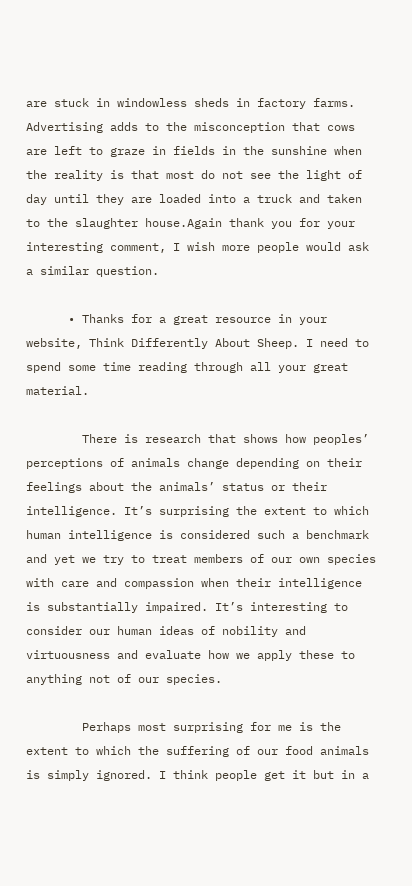are stuck in windowless sheds in factory farms. Advertising adds to the misconception that cows are left to graze in fields in the sunshine when the reality is that most do not see the light of day until they are loaded into a truck and taken to the slaughter house.Again thank you for your interesting comment, I wish more people would ask a similar question.

      • Thanks for a great resource in your website, Think Differently About Sheep. I need to spend some time reading through all your great material.

        There is research that shows how peoples’ perceptions of animals change depending on their feelings about the animals’ status or their intelligence. It’s surprising the extent to which human intelligence is considered such a benchmark and yet we try to treat members of our own species with care and compassion when their intelligence is substantially impaired. It’s interesting to consider our human ideas of nobility and virtuousness and evaluate how we apply these to anything not of our species.

        Perhaps most surprising for me is the extent to which the suffering of our food animals is simply ignored. I think people get it but in a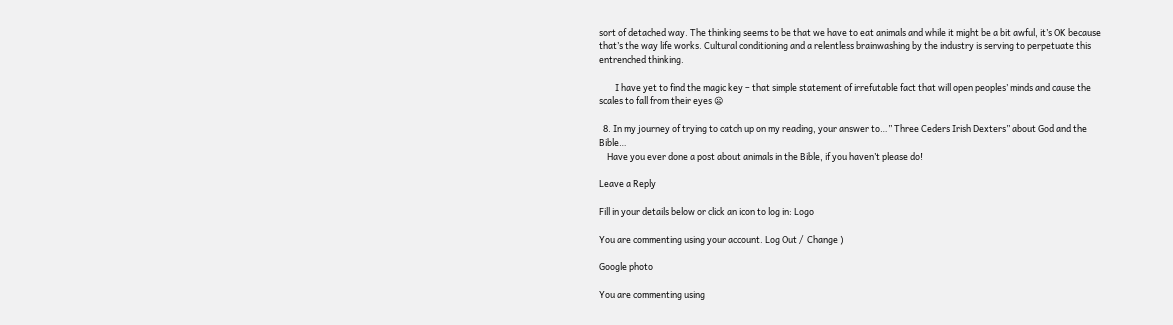sort of detached way. The thinking seems to be that we have to eat animals and while it might be a bit awful, it’s OK because that’s the way life works. Cultural conditioning and a relentless brainwashing by the industry is serving to perpetuate this entrenched thinking.

        I have yet to find the magic key – that simple statement of irrefutable fact that will open peoples’ minds and cause the scales to fall from their eyes 😦

  8. In my journey of trying to catch up on my reading, your answer to…” Three Ceders Irish Dexters” about God and the Bible…
    Have you ever done a post about animals in the Bible, if you haven’t please do!

Leave a Reply

Fill in your details below or click an icon to log in: Logo

You are commenting using your account. Log Out /  Change )

Google photo

You are commenting using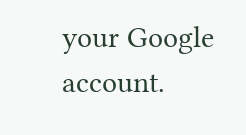your Google account.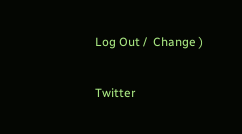Log Out /  Change )

Twitter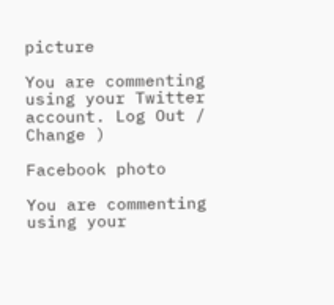picture

You are commenting using your Twitter account. Log Out /  Change )

Facebook photo

You are commenting using your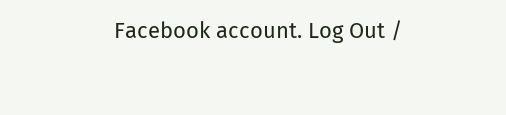Facebook account. Log Out /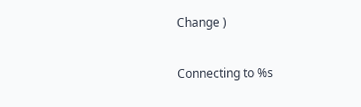Change )

Connecting to %s